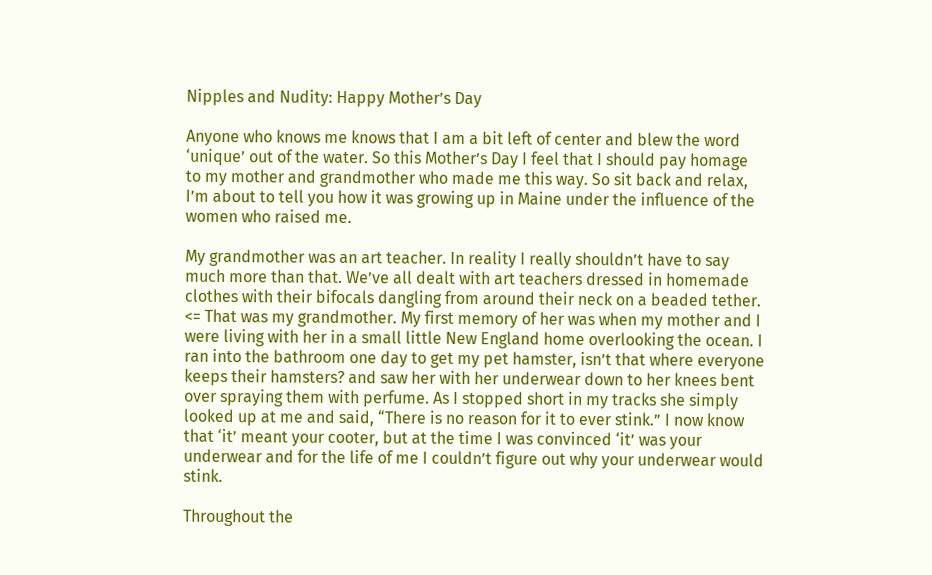Nipples and Nudity: Happy Mother’s Day

Anyone who knows me knows that I am a bit left of center and blew the word ‘unique’ out of the water. So this Mother’s Day I feel that I should pay homage to my mother and grandmother who made me this way. So sit back and relax, I’m about to tell you how it was growing up in Maine under the influence of the women who raised me.

My grandmother was an art teacher. In reality I really shouldn’t have to say much more than that. We’ve all dealt with art teachers dressed in homemade clothes with their bifocals dangling from around their neck on a beaded tether. <= That was my grandmother. My first memory of her was when my mother and I were living with her in a small little New England home overlooking the ocean. I ran into the bathroom one day to get my pet hamster, isn’t that where everyone keeps their hamsters? and saw her with her underwear down to her knees bent over spraying them with perfume. As I stopped short in my tracks she simply looked up at me and said, “There is no reason for it to ever stink.” I now know that ‘it’ meant your cooter, but at the time I was convinced ‘it’ was your underwear and for the life of me I couldn’t figure out why your underwear would stink.

Throughout the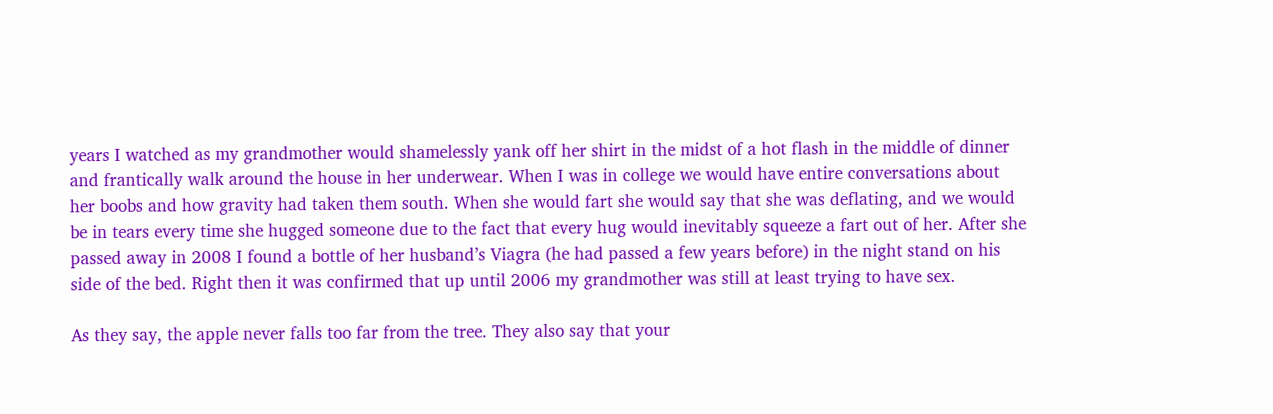years I watched as my grandmother would shamelessly yank off her shirt in the midst of a hot flash in the middle of dinner and frantically walk around the house in her underwear. When I was in college we would have entire conversations about her boobs and how gravity had taken them south. When she would fart she would say that she was deflating, and we would be in tears every time she hugged someone due to the fact that every hug would inevitably squeeze a fart out of her. After she passed away in 2008 I found a bottle of her husband’s Viagra (he had passed a few years before) in the night stand on his side of the bed. Right then it was confirmed that up until 2006 my grandmother was still at least trying to have sex.

As they say, the apple never falls too far from the tree. They also say that your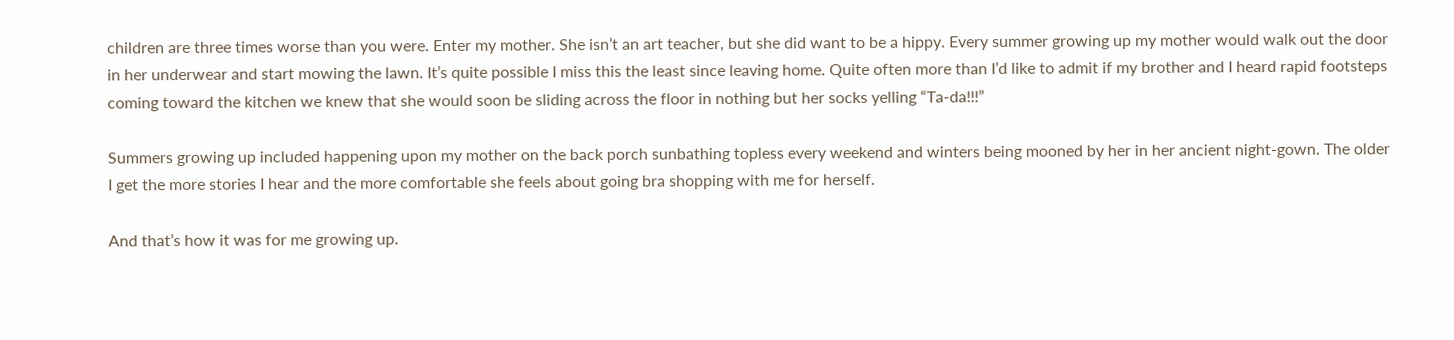children are three times worse than you were. Enter my mother. She isn’t an art teacher, but she did want to be a hippy. Every summer growing up my mother would walk out the door in her underwear and start mowing the lawn. It’s quite possible I miss this the least since leaving home. Quite often more than I’d like to admit if my brother and I heard rapid footsteps coming toward the kitchen we knew that she would soon be sliding across the floor in nothing but her socks yelling “Ta-da!!!”

Summers growing up included happening upon my mother on the back porch sunbathing topless every weekend and winters being mooned by her in her ancient night-gown. The older I get the more stories I hear and the more comfortable she feels about going bra shopping with me for herself.

And that’s how it was for me growing up.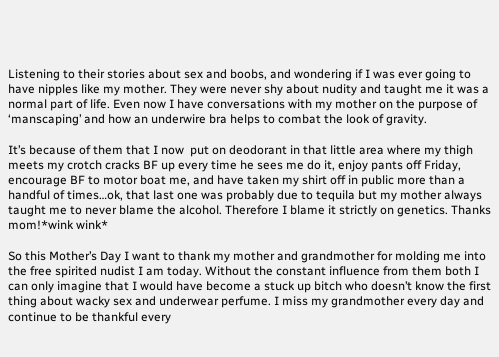Listening to their stories about sex and boobs, and wondering if I was ever going to have nipples like my mother. They were never shy about nudity and taught me it was a normal part of life. Even now I have conversations with my mother on the purpose of ‘manscaping’ and how an underwire bra helps to combat the look of gravity.

It’s because of them that I now  put on deodorant in that little area where my thigh meets my crotch cracks BF up every time he sees me do it, enjoy pants off Friday, encourage BF to motor boat me, and have taken my shirt off in public more than a handful of times…ok, that last one was probably due to tequila but my mother always taught me to never blame the alcohol. Therefore I blame it strictly on genetics. Thanks mom!*wink wink*

So this Mother’s Day I want to thank my mother and grandmother for molding me into the free spirited nudist I am today. Without the constant influence from them both I can only imagine that I would have become a stuck up bitch who doesn’t know the first thing about wacky sex and underwear perfume. I miss my grandmother every day and continue to be thankful every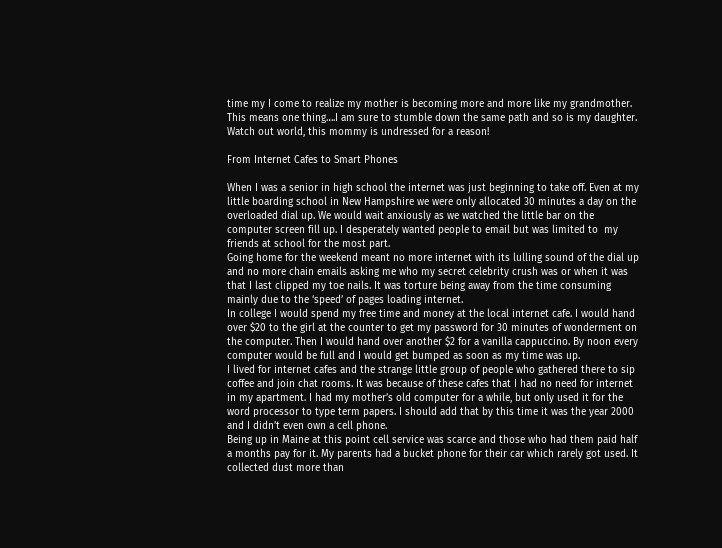time my I come to realize my mother is becoming more and more like my grandmother. This means one thing….I am sure to stumble down the same path and so is my daughter. Watch out world, this mommy is undressed for a reason!

From Internet Cafes to Smart Phones

When I was a senior in high school the internet was just beginning to take off. Even at my little boarding school in New Hampshire we were only allocated 30 minutes a day on the overloaded dial up. We would wait anxiously as we watched the little bar on the computer screen fill up. I desperately wanted people to email but was limited to  my friends at school for the most part.
Going home for the weekend meant no more internet with its lulling sound of the dial up and no more chain emails asking me who my secret celebrity crush was or when it was that I last clipped my toe nails. It was torture being away from the time consuming mainly due to the ‘speed’ of pages loading internet.
In college I would spend my free time and money at the local internet cafe. I would hand over $20 to the girl at the counter to get my password for 30 minutes of wonderment on the computer. Then I would hand over another $2 for a vanilla cappuccino. By noon every computer would be full and I would get bumped as soon as my time was up.
I lived for internet cafes and the strange little group of people who gathered there to sip coffee and join chat rooms. It was because of these cafes that I had no need for internet in my apartment. I had my mother’s old computer for a while, but only used it for the word processor to type term papers. I should add that by this time it was the year 2000 and I didn’t even own a cell phone.
Being up in Maine at this point cell service was scarce and those who had them paid half a months pay for it. My parents had a bucket phone for their car which rarely got used. It collected dust more than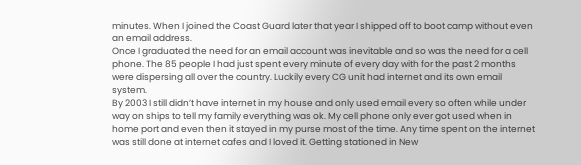minutes. When I joined the Coast Guard later that year I shipped off to boot camp without even an email address.
Once I graduated the need for an email account was inevitable and so was the need for a cell phone. The 85 people I had just spent every minute of every day with for the past 2 months were dispersing all over the country. Luckily every CG unit had internet and its own email system.
By 2003 I still didn’t have internet in my house and only used email every so often while under way on ships to tell my family everything was ok. My cell phone only ever got used when in home port and even then it stayed in my purse most of the time. Any time spent on the internet was still done at internet cafes and I loved it. Getting stationed in New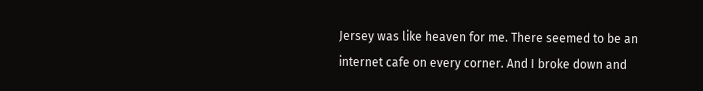Jersey was like heaven for me. There seemed to be an internet cafe on every corner. And I broke down and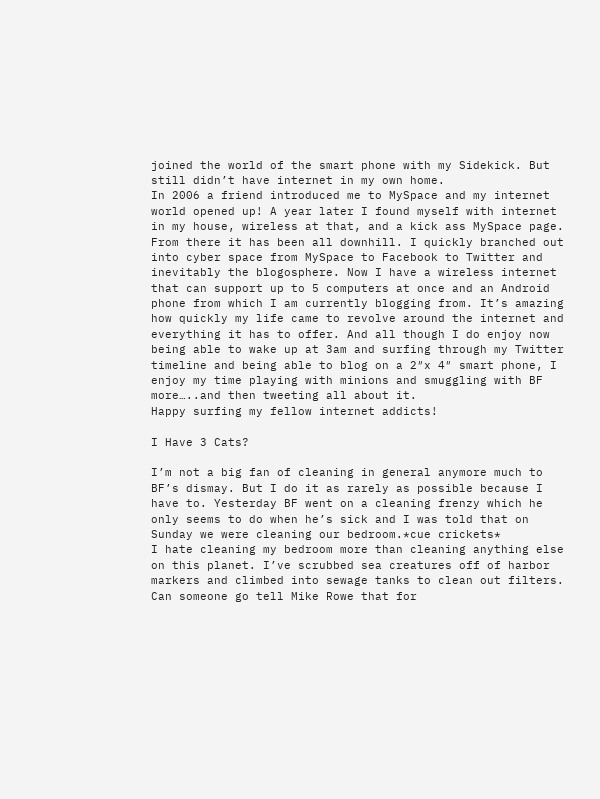joined the world of the smart phone with my Sidekick. But still didn’t have internet in my own home.
In 2006 a friend introduced me to MySpace and my internet world opened up! A year later I found myself with internet in my house, wireless at that, and a kick ass MySpace page.
From there it has been all downhill. I quickly branched out into cyber space from MySpace to Facebook to Twitter and inevitably the blogosphere. Now I have a wireless internet that can support up to 5 computers at once and an Android phone from which I am currently blogging from. It’s amazing how quickly my life came to revolve around the internet and everything it has to offer. And all though I do enjoy now being able to wake up at 3am and surfing through my Twitter timeline and being able to blog on a 2″x 4″ smart phone, I enjoy my time playing with minions and smuggling with BF more…..and then tweeting all about it.
Happy surfing my fellow internet addicts!

I Have 3 Cats?

I’m not a big fan of cleaning in general anymore much to BF’s dismay. But I do it as rarely as possible because I have to. Yesterday BF went on a cleaning frenzy which he only seems to do when he’s sick and I was told that on Sunday we were cleaning our bedroom.*cue crickets*
I hate cleaning my bedroom more than cleaning anything else on this planet. I’ve scrubbed sea creatures off of harbor markers and climbed into sewage tanks to clean out filters. Can someone go tell Mike Rowe that for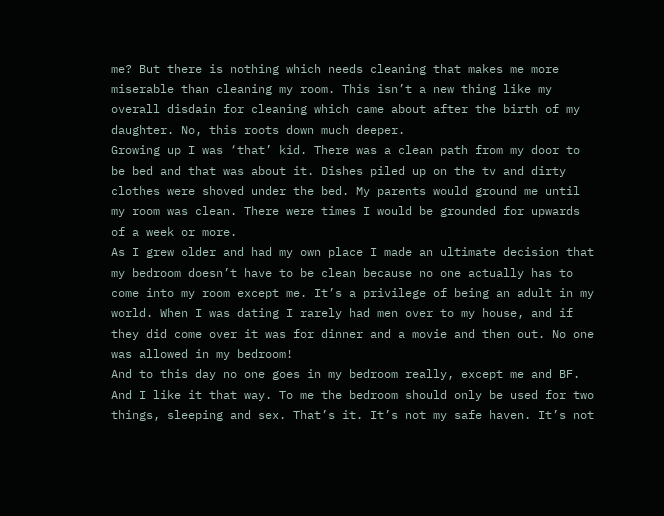me? But there is nothing which needs cleaning that makes me more miserable than cleaning my room. This isn’t a new thing like my overall disdain for cleaning which came about after the birth of my daughter. No, this roots down much deeper.
Growing up I was ‘that’ kid. There was a clean path from my door to be bed and that was about it. Dishes piled up on the tv and dirty clothes were shoved under the bed. My parents would ground me until my room was clean. There were times I would be grounded for upwards of a week or more.
As I grew older and had my own place I made an ultimate decision that my bedroom doesn’t have to be clean because no one actually has to come into my room except me. It’s a privilege of being an adult in my world. When I was dating I rarely had men over to my house, and if they did come over it was for dinner and a movie and then out. No one was allowed in my bedroom!
And to this day no one goes in my bedroom really, except me and BF. And I like it that way. To me the bedroom should only be used for two things, sleeping and sex. That’s it. It’s not my safe haven. It’s not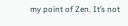my point of Zen. It’s not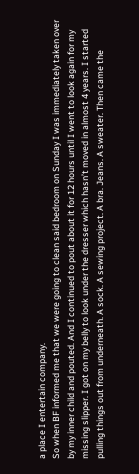a place I entertain company.
So when BF informed me that we were going to clean said bedroom on Sunday I was immediately taken over by my inner child and pouted. And I continued to pout about it for 12 hours until I went to look again for my missing slipper. I got on my belly to look under the dresser which hasn’t moved in almost 4 years. I started pulling things out from underneath. A sock. A sewing project. A bra. Jeans. A sweater. Then came the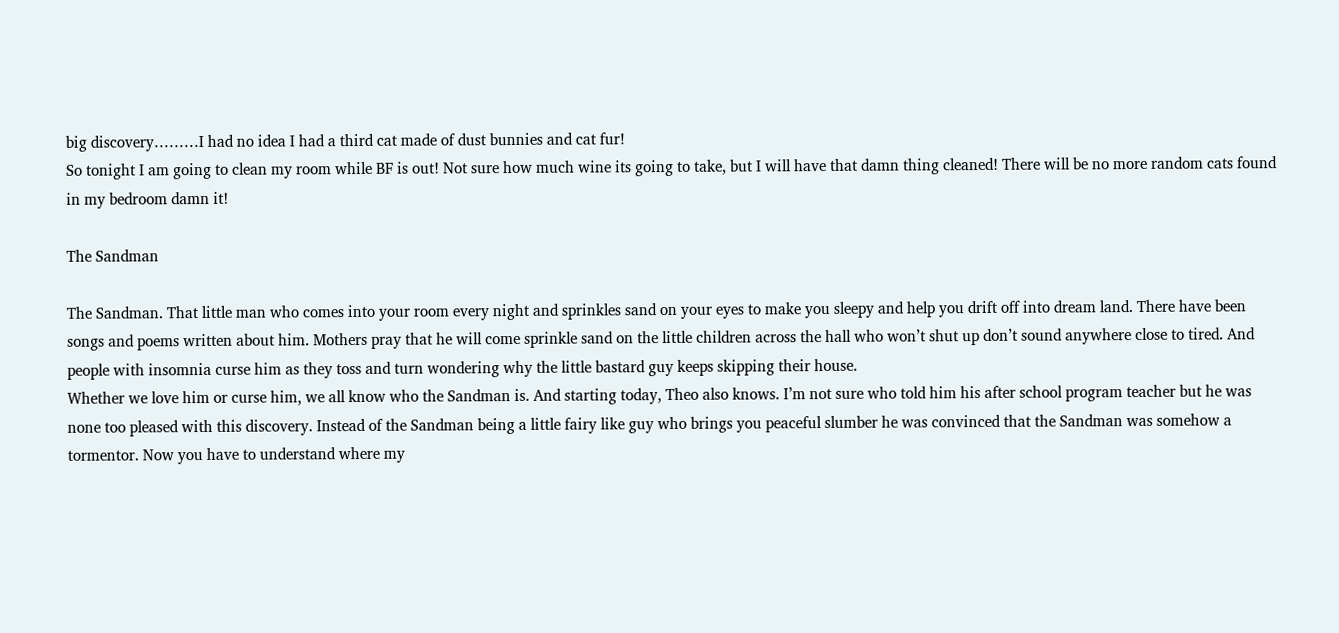big discovery………I had no idea I had a third cat made of dust bunnies and cat fur!
So tonight I am going to clean my room while BF is out! Not sure how much wine its going to take, but I will have that damn thing cleaned! There will be no more random cats found in my bedroom damn it!

The Sandman

The Sandman. That little man who comes into your room every night and sprinkles sand on your eyes to make you sleepy and help you drift off into dream land. There have been songs and poems written about him. Mothers pray that he will come sprinkle sand on the little children across the hall who won’t shut up don’t sound anywhere close to tired. And people with insomnia curse him as they toss and turn wondering why the little bastard guy keeps skipping their house.
Whether we love him or curse him, we all know who the Sandman is. And starting today, Theo also knows. I’m not sure who told him his after school program teacher but he was none too pleased with this discovery. Instead of the Sandman being a little fairy like guy who brings you peaceful slumber he was convinced that the Sandman was somehow a tormentor. Now you have to understand where my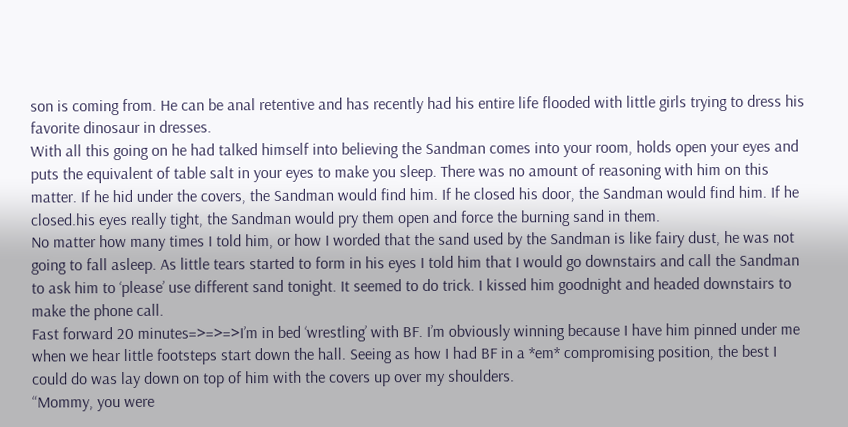son is coming from. He can be anal retentive and has recently had his entire life flooded with little girls trying to dress his favorite dinosaur in dresses.
With all this going on he had talked himself into believing the Sandman comes into your room, holds open your eyes and puts the equivalent of table salt in your eyes to make you sleep. There was no amount of reasoning with him on this matter. If he hid under the covers, the Sandman would find him. If he closed his door, the Sandman would find him. If he closed.his eyes really tight, the Sandman would pry them open and force the burning sand in them.
No matter how many times I told him, or how I worded that the sand used by the Sandman is like fairy dust, he was not going to fall asleep. As little tears started to form in his eyes I told him that I would go downstairs and call the Sandman to ask him to ‘please’ use different sand tonight. It seemed to do trick. I kissed him goodnight and headed downstairs to make the phone call.
Fast forward 20 minutes=>=>=>I’m in bed ‘wrestling’ with BF. I’m obviously winning because I have him pinned under me when we hear little footsteps start down the hall. Seeing as how I had BF in a *em* compromising position, the best I could do was lay down on top of him with the covers up over my shoulders.
“Mommy, you were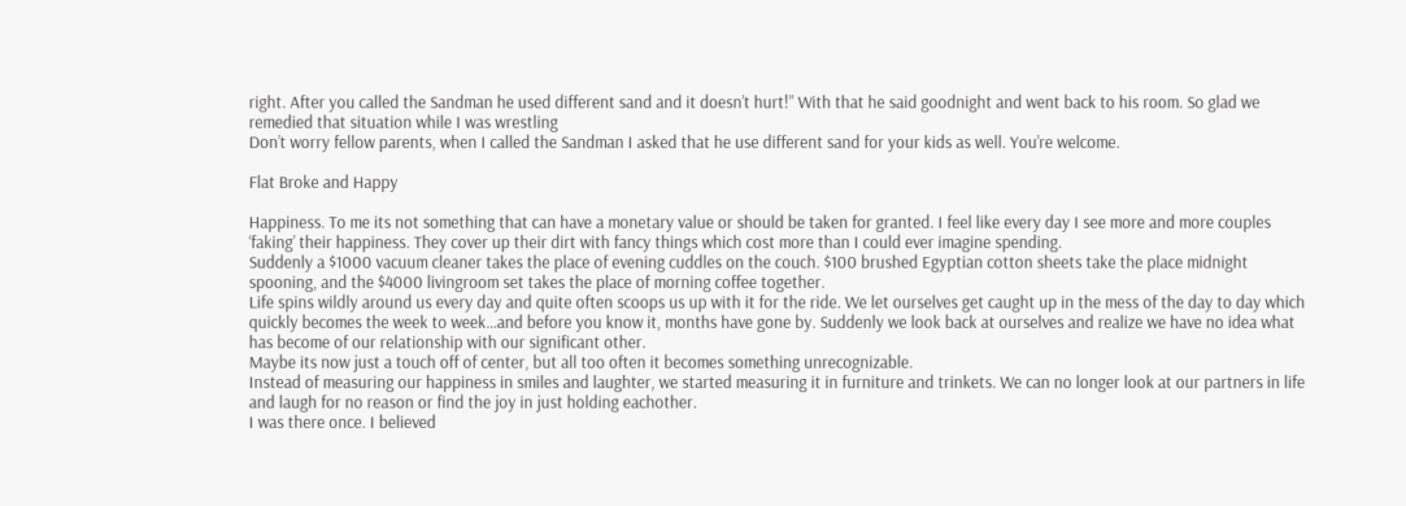right. After you called the Sandman he used different sand and it doesn’t hurt!” With that he said goodnight and went back to his room. So glad we remedied that situation while I was wrestling
Don’t worry fellow parents, when I called the Sandman I asked that he use different sand for your kids as well. You’re welcome.

Flat Broke and Happy

Happiness. To me its not something that can have a monetary value or should be taken for granted. I feel like every day I see more and more couples ‘faking’ their happiness. They cover up their dirt with fancy things which cost more than I could ever imagine spending.
Suddenly a $1000 vacuum cleaner takes the place of evening cuddles on the couch. $100 brushed Egyptian cotton sheets take the place midnight spooning, and the $4000 livingroom set takes the place of morning coffee together.
Life spins wildly around us every day and quite often scoops us up with it for the ride. We let ourselves get caught up in the mess of the day to day which quickly becomes the week to week…and before you know it, months have gone by. Suddenly we look back at ourselves and realize we have no idea what has become of our relationship with our significant other.
Maybe its now just a touch off of center, but all too often it becomes something unrecognizable.
Instead of measuring our happiness in smiles and laughter, we started measuring it in furniture and trinkets. We can no longer look at our partners in life and laugh for no reason or find the joy in just holding eachother.
I was there once. I believed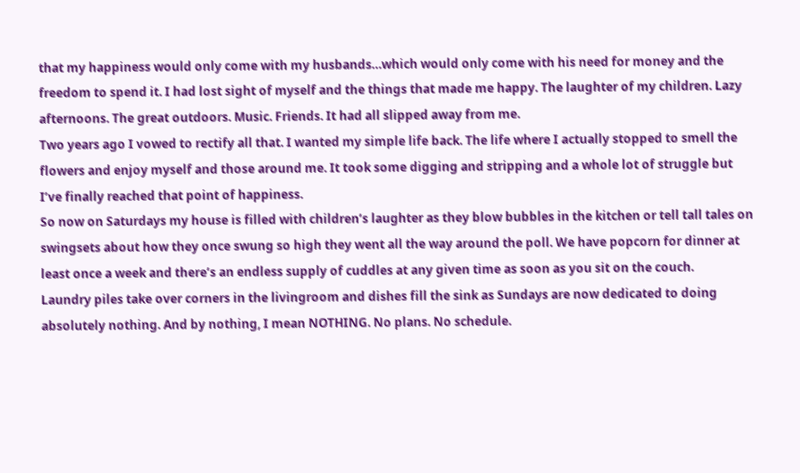that my happiness would only come with my husbands…which would only come with his need for money and the freedom to spend it. I had lost sight of myself and the things that made me happy. The laughter of my children. Lazy afternoons. The great outdoors. Music. Friends. It had all slipped away from me.
Two years ago I vowed to rectify all that. I wanted my simple life back. The life where I actually stopped to smell the flowers and enjoy myself and those around me. It took some digging and stripping and a whole lot of struggle but I’ve finally reached that point of happiness.
So now on Saturdays my house is filled with children’s laughter as they blow bubbles in the kitchen or tell tall tales on swingsets about how they once swung so high they went all the way around the poll. We have popcorn for dinner at least once a week and there’s an endless supply of cuddles at any given time as soon as you sit on the couch.
Laundry piles take over corners in the livingroom and dishes fill the sink as Sundays are now dedicated to doing absolutely nothing. And by nothing, I mean NOTHING. No plans. No schedule.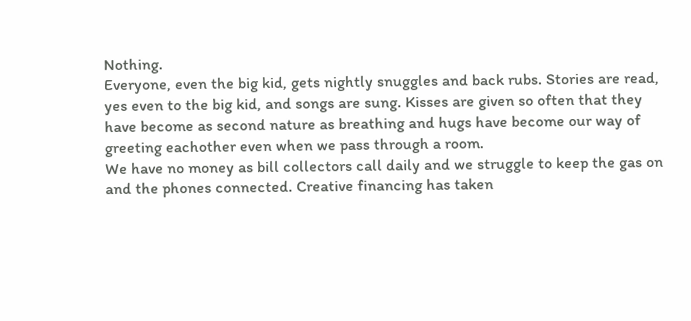Nothing.
Everyone, even the big kid, gets nightly snuggles and back rubs. Stories are read, yes even to the big kid, and songs are sung. Kisses are given so often that they have become as second nature as breathing and hugs have become our way of greeting eachother even when we pass through a room.
We have no money as bill collectors call daily and we struggle to keep the gas on and the phones connected. Creative financing has taken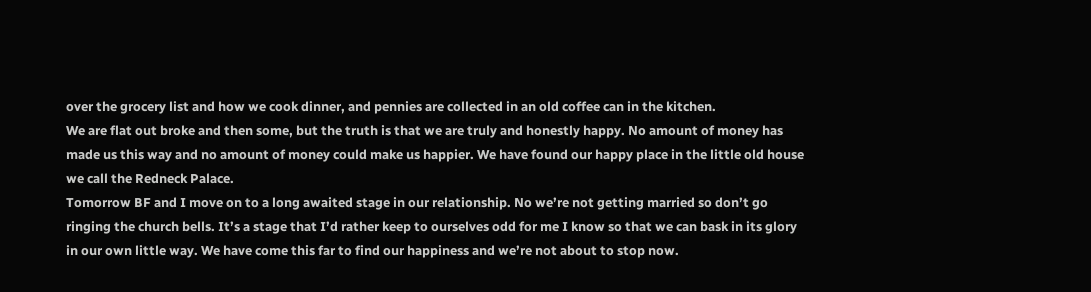over the grocery list and how we cook dinner, and pennies are collected in an old coffee can in the kitchen.
We are flat out broke and then some, but the truth is that we are truly and honestly happy. No amount of money has made us this way and no amount of money could make us happier. We have found our happy place in the little old house we call the Redneck Palace.
Tomorrow BF and I move on to a long awaited stage in our relationship. No we’re not getting married so don’t go ringing the church bells. It’s a stage that I’d rather keep to ourselves odd for me I know so that we can bask in its glory in our own little way. We have come this far to find our happiness and we’re not about to stop now.